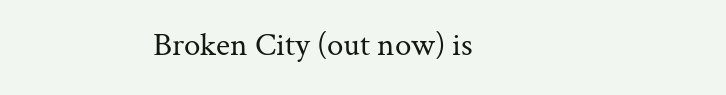Broken City (out now) is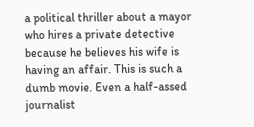a political thriller about a mayor who hires a private detective because he believes his wife is having an affair. This is such a dumb movie. Even a half-assed journalist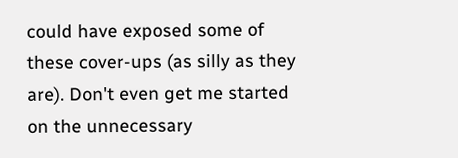could have exposed some of these cover-ups (as silly as they are). Don't even get me started on the unnecessary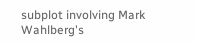subplot involving Mark Wahlberg's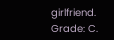girlfriend. Grade: C.